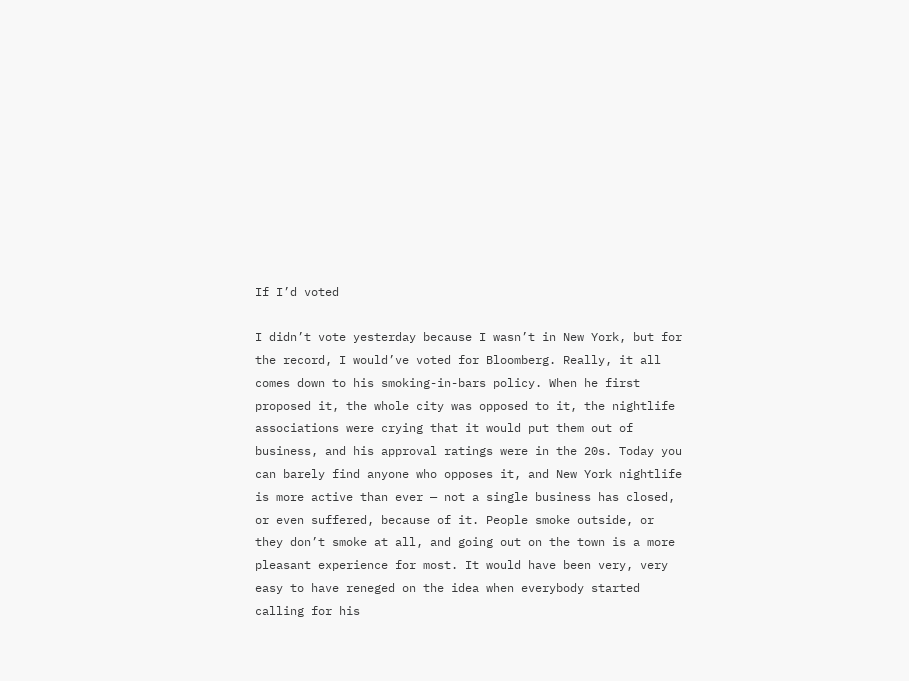If I’d voted

I didn’t vote yesterday because I wasn’t in New York, but for the record, I would’ve voted for Bloomberg. Really, it all comes down to his smoking-in-bars policy. When he first proposed it, the whole city was opposed to it, the nightlife associations were crying that it would put them out of business, and his approval ratings were in the 20s. Today you can barely find anyone who opposes it, and New York nightlife is more active than ever — not a single business has closed, or even suffered, because of it. People smoke outside, or they don’t smoke at all, and going out on the town is a more pleasant experience for most. It would have been very, very easy to have reneged on the idea when everybody started calling for his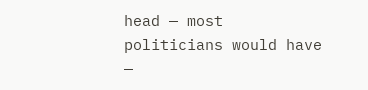head — most politicians would have —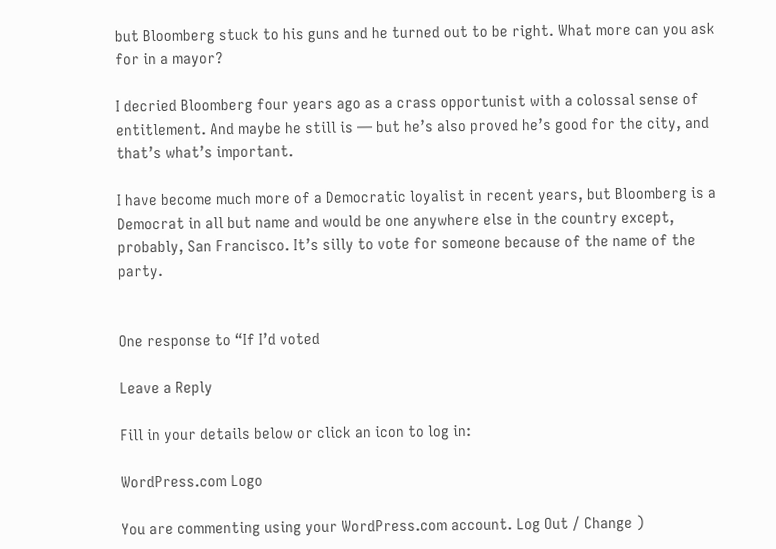but Bloomberg stuck to his guns and he turned out to be right. What more can you ask for in a mayor?

I decried Bloomberg four years ago as a crass opportunist with a colossal sense of entitlement. And maybe he still is — but he’s also proved he’s good for the city, and that’s what’s important.

I have become much more of a Democratic loyalist in recent years, but Bloomberg is a Democrat in all but name and would be one anywhere else in the country except, probably, San Francisco. It’s silly to vote for someone because of the name of the party.


One response to “If I’d voted

Leave a Reply

Fill in your details below or click an icon to log in:

WordPress.com Logo

You are commenting using your WordPress.com account. Log Out / Change )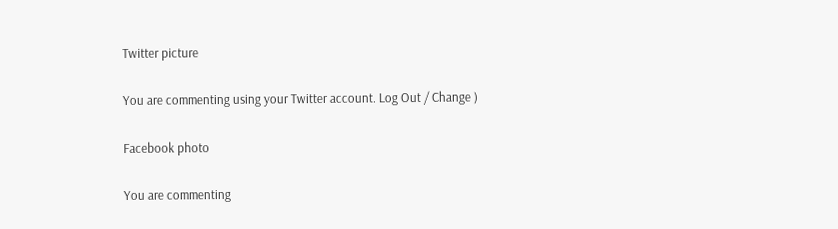Twitter picture

You are commenting using your Twitter account. Log Out / Change )

Facebook photo

You are commenting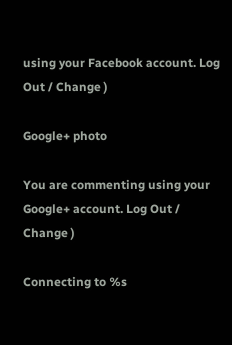using your Facebook account. Log Out / Change )

Google+ photo

You are commenting using your Google+ account. Log Out / Change )

Connecting to %s